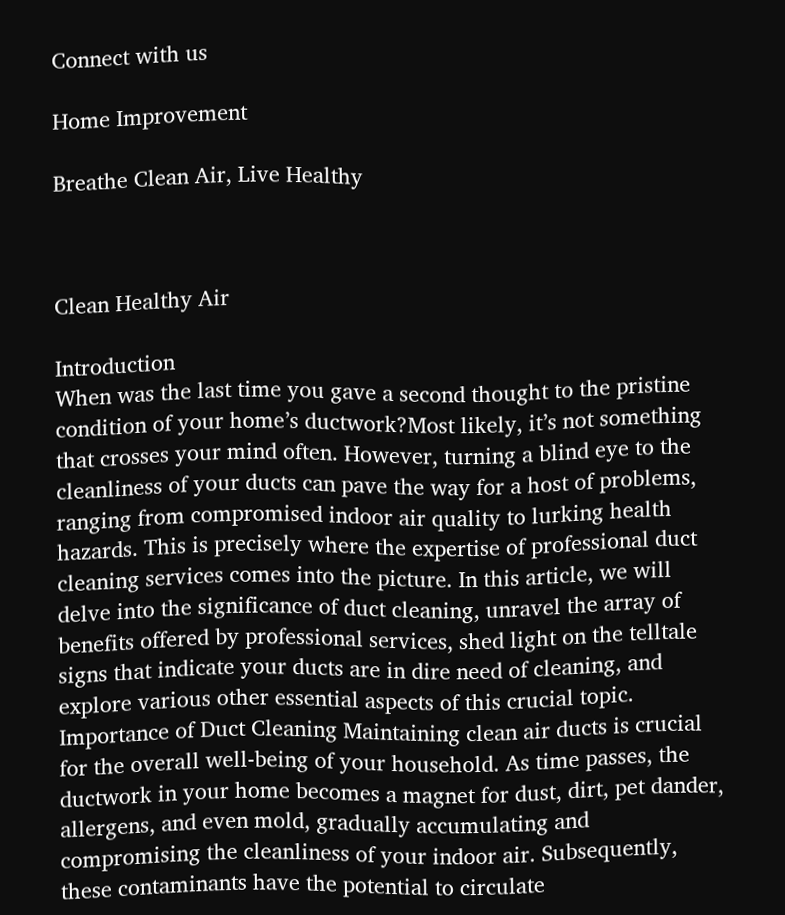Connect with us

Home Improvement

Breathe Clean Air, Live Healthy



Clean Healthy Air

Introduction                                                                                                                                                                      When was the last time you gave a second thought to the pristine condition of your home’s ductwork?Most likely, it’s not something that crosses your mind often. However, turning a blind eye to the cleanliness of your ducts can pave the way for a host of problems, ranging from compromised indoor air quality to lurking health hazards. This is precisely where the expertise of professional duct cleaning services comes into the picture. In this article, we will delve into the significance of duct cleaning, unravel the array of benefits offered by professional services, shed light on the telltale signs that indicate your ducts are in dire need of cleaning, and explore various other essential aspects of this crucial topic. Importance of Duct Cleaning Maintaining clean air ducts is crucial for the overall well-being of your household. As time passes, the ductwork in your home becomes a magnet for dust, dirt, pet dander, allergens, and even mold, gradually accumulating and compromising the cleanliness of your indoor air. Subsequently, these contaminants have the potential to circulate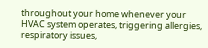throughout your home whenever your HVAC system operates, triggering allergies, respiratory issues,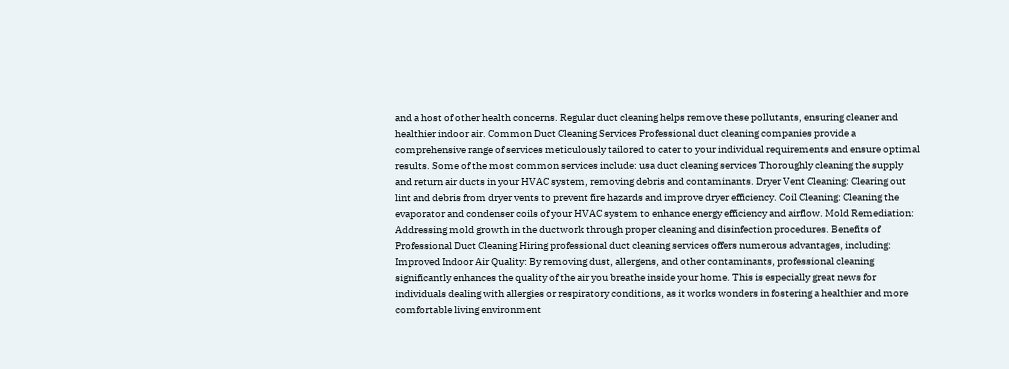and a host of other health concerns. Regular duct cleaning helps remove these pollutants, ensuring cleaner and healthier indoor air. Common Duct Cleaning Services Professional duct cleaning companies provide a comprehensive range of services meticulously tailored to cater to your individual requirements and ensure optimal results. Some of the most common services include: usa duct cleaning services Thoroughly cleaning the supply and return air ducts in your HVAC system, removing debris and contaminants. Dryer Vent Cleaning: Clearing out lint and debris from dryer vents to prevent fire hazards and improve dryer efficiency. Coil Cleaning: Cleaning the evaporator and condenser coils of your HVAC system to enhance energy efficiency and airflow. Mold Remediation: Addressing mold growth in the ductwork through proper cleaning and disinfection procedures. Benefits of Professional Duct Cleaning Hiring professional duct cleaning services offers numerous advantages, including: Improved Indoor Air Quality: By removing dust, allergens, and other contaminants, professional cleaning significantly enhances the quality of the air you breathe inside your home. This is especially great news for individuals dealing with allergies or respiratory conditions, as it works wonders in fostering a healthier and more comfortable living environment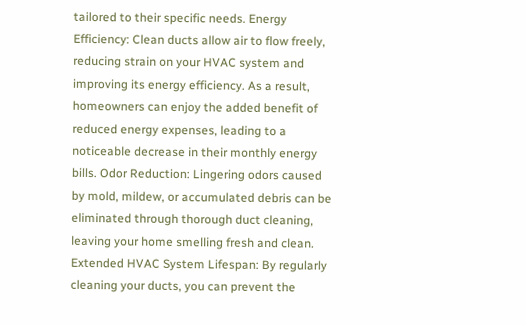tailored to their specific needs. Energy Efficiency: Clean ducts allow air to flow freely, reducing strain on your HVAC system and improving its energy efficiency. As a result, homeowners can enjoy the added benefit of reduced energy expenses, leading to a noticeable decrease in their monthly energy bills. Odor Reduction: Lingering odors caused by mold, mildew, or accumulated debris can be eliminated through thorough duct cleaning, leaving your home smelling fresh and clean. Extended HVAC System Lifespan: By regularly cleaning your ducts, you can prevent the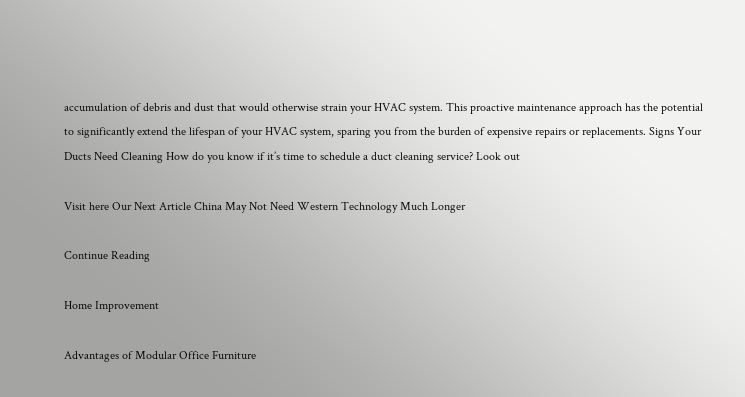accumulation of debris and dust that would otherwise strain your HVAC system. This proactive maintenance approach has the potential to significantly extend the lifespan of your HVAC system, sparing you from the burden of expensive repairs or replacements. Signs Your Ducts Need Cleaning How do you know if it’s time to schedule a duct cleaning service? Look out

Visit here Our Next Article China May Not Need Western Technology Much Longer

Continue Reading

Home Improvement

Advantages of Modular Office Furniture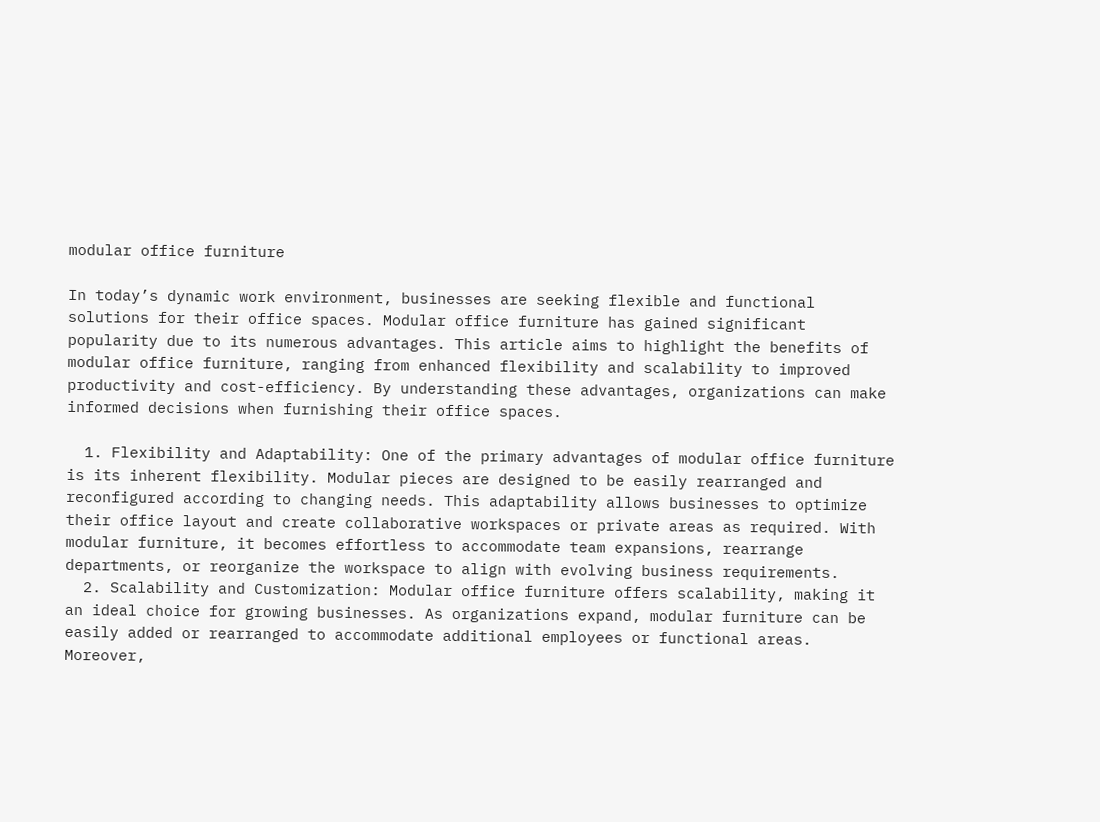modular office furniture

In today’s dynamic work environment, businesses are seeking flexible and functional solutions for their office spaces. Modular office furniture has gained significant popularity due to its numerous advantages. This article aims to highlight the benefits of modular office furniture, ranging from enhanced flexibility and scalability to improved productivity and cost-efficiency. By understanding these advantages, organizations can make informed decisions when furnishing their office spaces.

  1. Flexibility and Adaptability: One of the primary advantages of modular office furniture is its inherent flexibility. Modular pieces are designed to be easily rearranged and reconfigured according to changing needs. This adaptability allows businesses to optimize their office layout and create collaborative workspaces or private areas as required. With modular furniture, it becomes effortless to accommodate team expansions, rearrange departments, or reorganize the workspace to align with evolving business requirements.
  2. Scalability and Customization: Modular office furniture offers scalability, making it an ideal choice for growing businesses. As organizations expand, modular furniture can be easily added or rearranged to accommodate additional employees or functional areas. Moreover,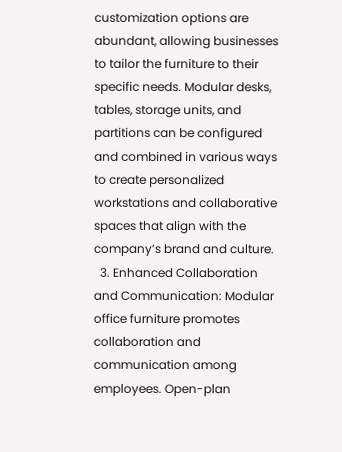customization options are abundant, allowing businesses to tailor the furniture to their specific needs. Modular desks, tables, storage units, and partitions can be configured and combined in various ways to create personalized workstations and collaborative spaces that align with the company’s brand and culture.
  3. Enhanced Collaboration and Communication: Modular office furniture promotes collaboration and communication among employees. Open-plan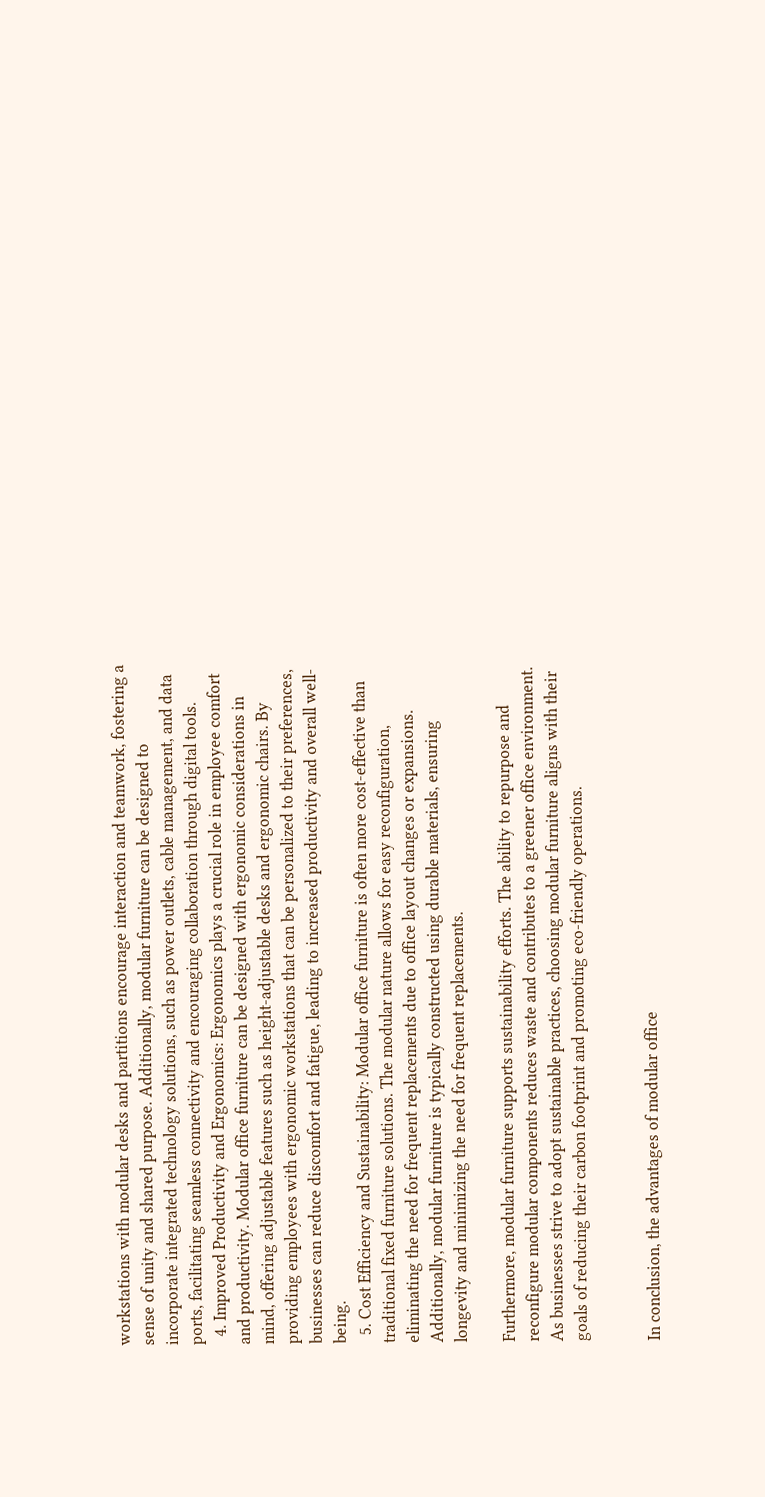workstations with modular desks and partitions encourage interaction and teamwork, fostering a sense of unity and shared purpose. Additionally, modular furniture can be designed to incorporate integrated technology solutions, such as power outlets, cable management, and data ports, facilitating seamless connectivity and encouraging collaboration through digital tools.
  4. Improved Productivity and Ergonomics: Ergonomics plays a crucial role in employee comfort and productivity. Modular office furniture can be designed with ergonomic considerations in mind, offering adjustable features such as height-adjustable desks and ergonomic chairs. By providing employees with ergonomic workstations that can be personalized to their preferences, businesses can reduce discomfort and fatigue, leading to increased productivity and overall well-being.
  5. Cost Efficiency and Sustainability: Modular office furniture is often more cost-effective than traditional fixed furniture solutions. The modular nature allows for easy reconfiguration, eliminating the need for frequent replacements due to office layout changes or expansions. Additionally, modular furniture is typically constructed using durable materials, ensuring longevity and minimizing the need for frequent replacements.

Furthermore, modular furniture supports sustainability efforts. The ability to repurpose and reconfigure modular components reduces waste and contributes to a greener office environment. As businesses strive to adopt sustainable practices, choosing modular furniture aligns with their goals of reducing their carbon footprint and promoting eco-friendly operations.


In conclusion, the advantages of modular office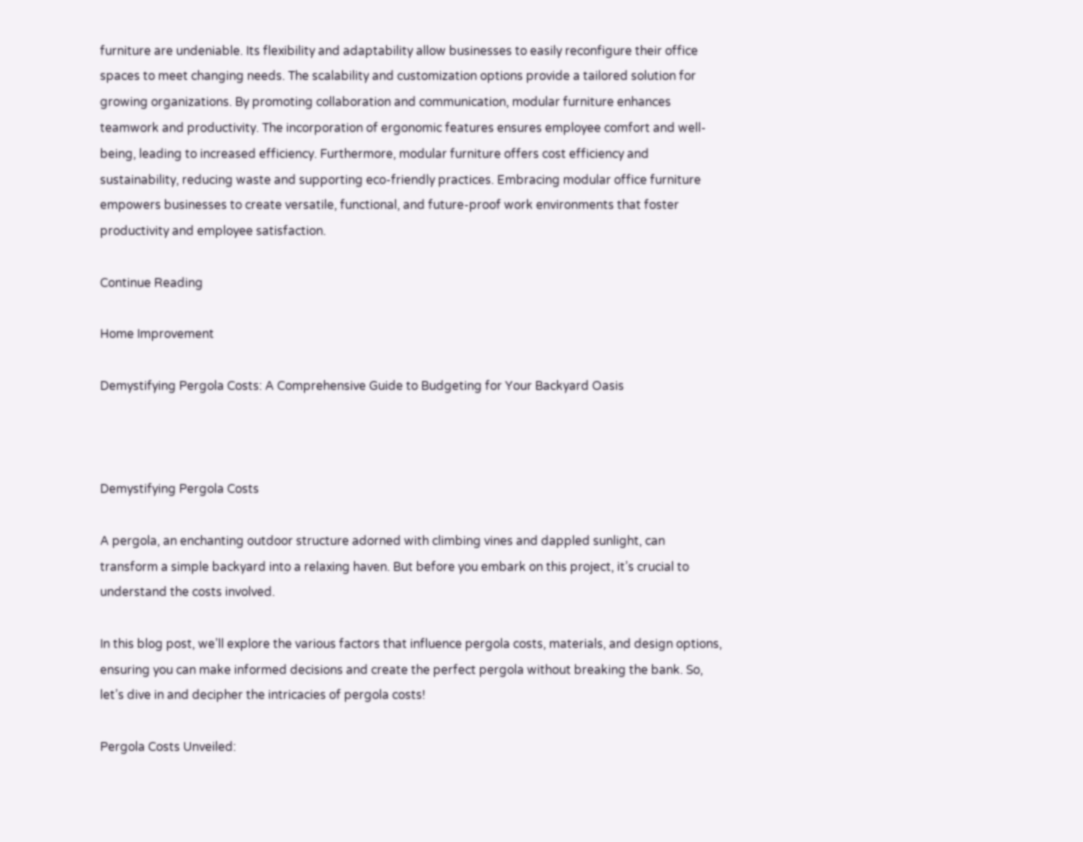furniture are undeniable. Its flexibility and adaptability allow businesses to easily reconfigure their office spaces to meet changing needs. The scalability and customization options provide a tailored solution for growing organizations. By promoting collaboration and communication, modular furniture enhances teamwork and productivity. The incorporation of ergonomic features ensures employee comfort and well-being, leading to increased efficiency. Furthermore, modular furniture offers cost efficiency and sustainability, reducing waste and supporting eco-friendly practices. Embracing modular office furniture empowers businesses to create versatile, functional, and future-proof work environments that foster productivity and employee satisfaction.

Continue Reading

Home Improvement

Demystifying Pergola Costs: A Comprehensive Guide to Budgeting for Your Backyard Oasis



Demystifying Pergola Costs

A pergola, an enchanting outdoor structure adorned with climbing vines and dappled sunlight, can transform a simple backyard into a relaxing haven. But before you embark on this project, it’s crucial to understand the costs involved.

In this blog post, we’ll explore the various factors that influence pergola costs, materials, and design options, ensuring you can make informed decisions and create the perfect pergola without breaking the bank. So, let’s dive in and decipher the intricacies of pergola costs!

Pergola Costs Unveiled: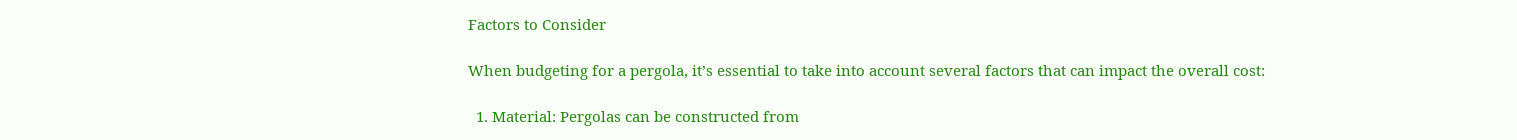Factors to Consider

When budgeting for a pergola, it’s essential to take into account several factors that can impact the overall cost:

  1. Material: Pergolas can be constructed from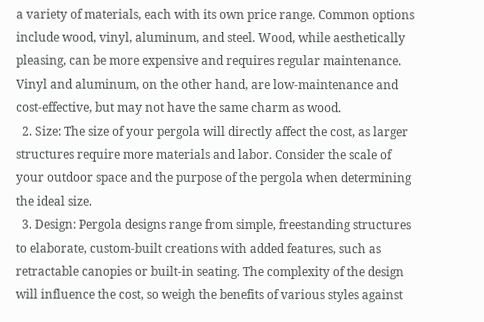a variety of materials, each with its own price range. Common options include wood, vinyl, aluminum, and steel. Wood, while aesthetically pleasing, can be more expensive and requires regular maintenance. Vinyl and aluminum, on the other hand, are low-maintenance and cost-effective, but may not have the same charm as wood.
  2. Size: The size of your pergola will directly affect the cost, as larger structures require more materials and labor. Consider the scale of your outdoor space and the purpose of the pergola when determining the ideal size.
  3. Design: Pergola designs range from simple, freestanding structures to elaborate, custom-built creations with added features, such as retractable canopies or built-in seating. The complexity of the design will influence the cost, so weigh the benefits of various styles against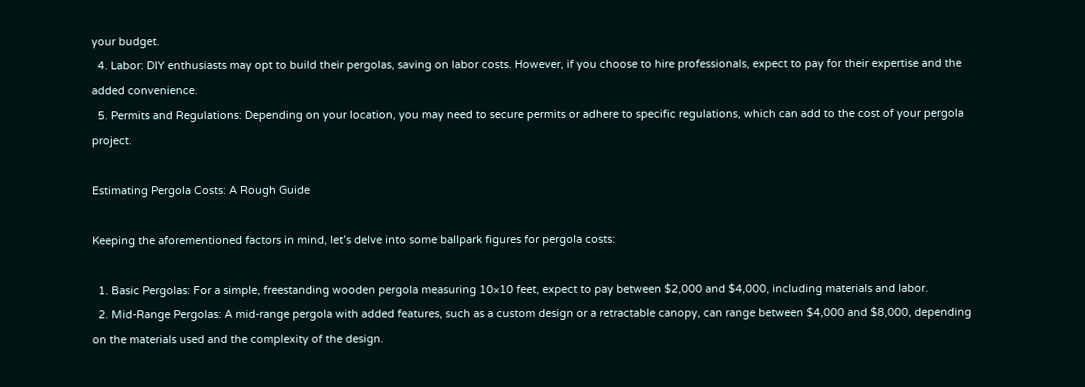your budget.
  4. Labor: DIY enthusiasts may opt to build their pergolas, saving on labor costs. However, if you choose to hire professionals, expect to pay for their expertise and the added convenience.
  5. Permits and Regulations: Depending on your location, you may need to secure permits or adhere to specific regulations, which can add to the cost of your pergola project.

Estimating Pergola Costs: A Rough Guide

Keeping the aforementioned factors in mind, let’s delve into some ballpark figures for pergola costs:

  1. Basic Pergolas: For a simple, freestanding wooden pergola measuring 10×10 feet, expect to pay between $2,000 and $4,000, including materials and labor.
  2. Mid-Range Pergolas: A mid-range pergola with added features, such as a custom design or a retractable canopy, can range between $4,000 and $8,000, depending on the materials used and the complexity of the design.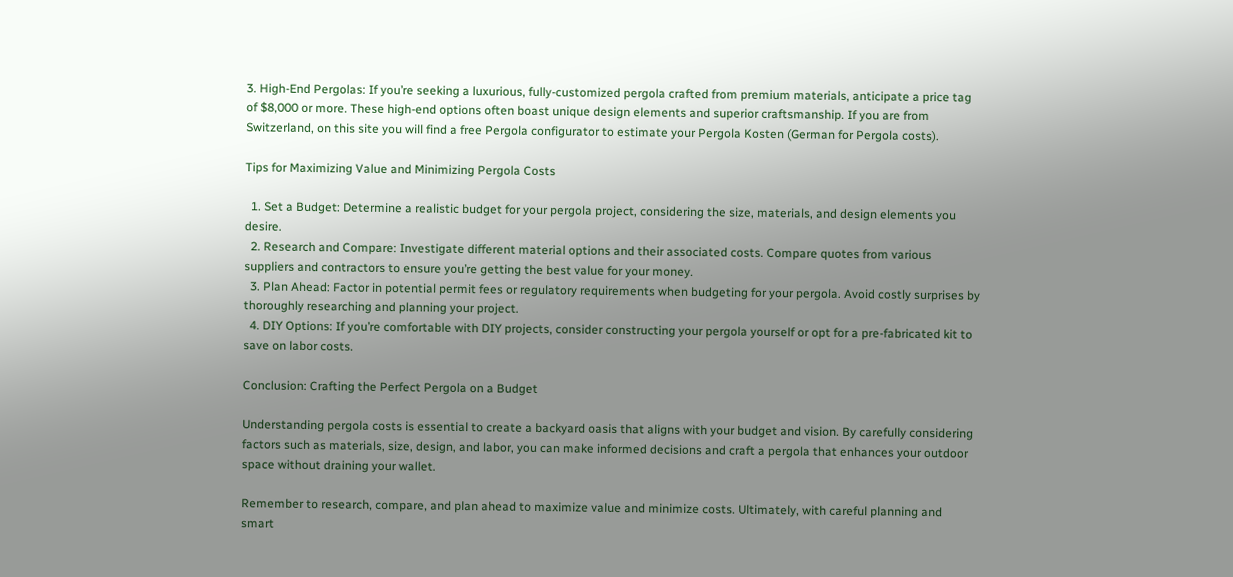3. High-End Pergolas: If you’re seeking a luxurious, fully-customized pergola crafted from premium materials, anticipate a price tag of $8,000 or more. These high-end options often boast unique design elements and superior craftsmanship. If you are from Switzerland, on this site you will find a free Pergola configurator to estimate your Pergola Kosten (German for Pergola costs).

Tips for Maximizing Value and Minimizing Pergola Costs

  1. Set a Budget: Determine a realistic budget for your pergola project, considering the size, materials, and design elements you desire.
  2. Research and Compare: Investigate different material options and their associated costs. Compare quotes from various suppliers and contractors to ensure you’re getting the best value for your money.
  3. Plan Ahead: Factor in potential permit fees or regulatory requirements when budgeting for your pergola. Avoid costly surprises by thoroughly researching and planning your project.
  4. DIY Options: If you’re comfortable with DIY projects, consider constructing your pergola yourself or opt for a pre-fabricated kit to save on labor costs.

Conclusion: Crafting the Perfect Pergola on a Budget

Understanding pergola costs is essential to create a backyard oasis that aligns with your budget and vision. By carefully considering factors such as materials, size, design, and labor, you can make informed decisions and craft a pergola that enhances your outdoor space without draining your wallet.

Remember to research, compare, and plan ahead to maximize value and minimize costs. Ultimately, with careful planning and smart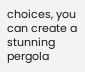choices, you can create a stunning pergola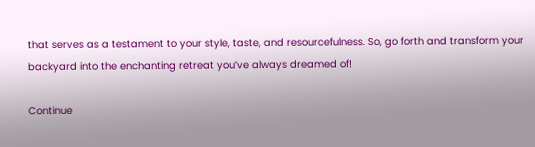that serves as a testament to your style, taste, and resourcefulness. So, go forth and transform your backyard into the enchanting retreat you’ve always dreamed of!

Continue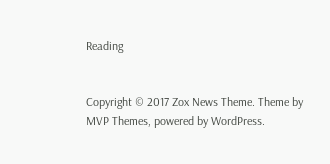Reading


Copyright © 2017 Zox News Theme. Theme by MVP Themes, powered by WordPress.